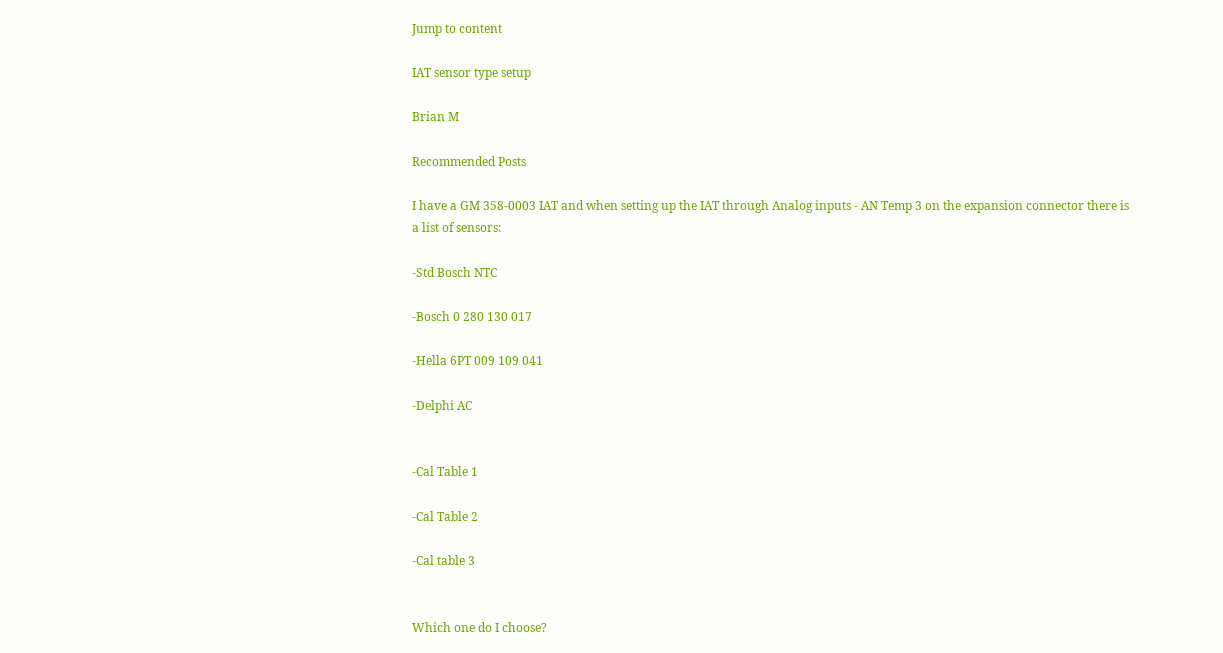Jump to content

IAT sensor type setup

Brian M

Recommended Posts

I have a GM 358-0003 IAT and when setting up the IAT through Analog inputs - AN Temp 3 on the expansion connector there is a list of sensors:

-Std Bosch NTC

-Bosch 0 280 130 017

-Hella 6PT 009 109 041

-Delphi AC


-Cal Table 1

-Cal Table 2

-Cal table 3


Which one do I choose?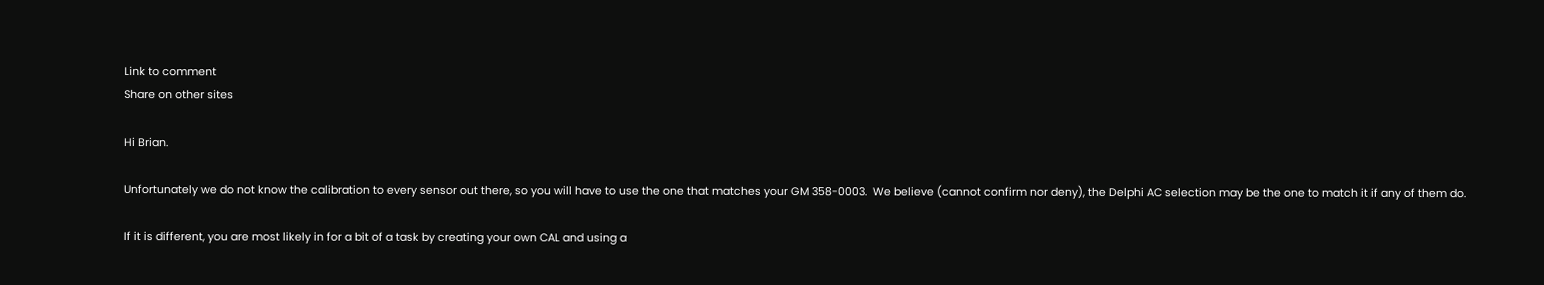Link to comment
Share on other sites

Hi Brian.

Unfortunately we do not know the calibration to every sensor out there, so you will have to use the one that matches your GM 358-0003.  We believe (cannot confirm nor deny), the Delphi AC selection may be the one to match it if any of them do.

If it is different, you are most likely in for a bit of a task by creating your own CAL and using a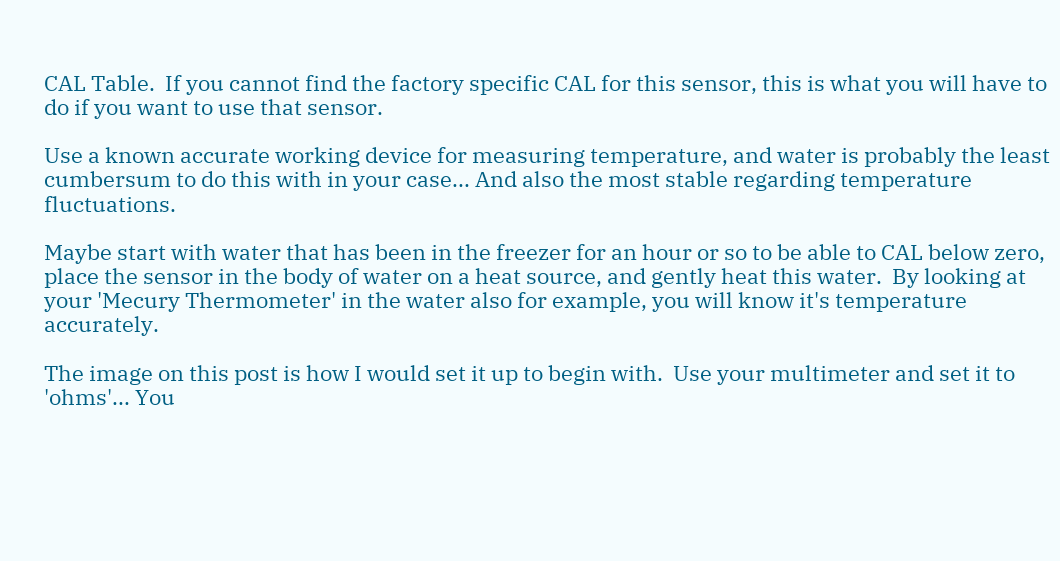CAL Table.  If you cannot find the factory specific CAL for this sensor, this is what you will have to do if you want to use that sensor.

Use a known accurate working device for measuring temperature, and water is probably the least cumbersum to do this with in your case... And also the most stable regarding temperature fluctuations.

Maybe start with water that has been in the freezer for an hour or so to be able to CAL below zero, place the sensor in the body of water on a heat source, and gently heat this water.  By looking at your 'Mecury Thermometer' in the water also for example, you will know it's temperature accurately.

The image on this post is how I would set it up to begin with.  Use your multimeter and set it to 'ohms'... You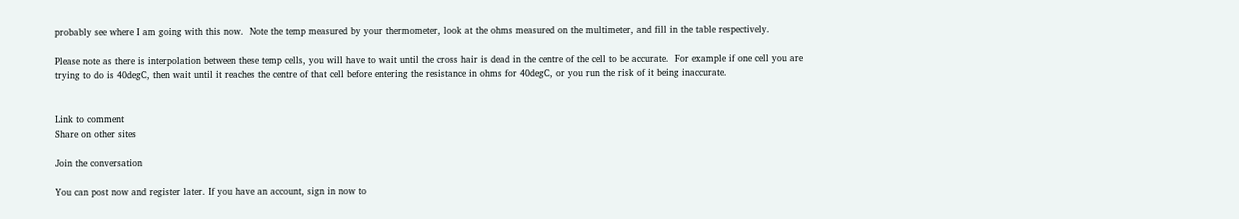probably see where I am going with this now.  Note the temp measured by your thermometer, look at the ohms measured on the multimeter, and fill in the table respectively.

Please note as there is interpolation between these temp cells, you will have to wait until the cross hair is dead in the centre of the cell to be accurate.  For example if one cell you are trying to do is 40degC, then wait until it reaches the centre of that cell before entering the resistance in ohms for 40degC, or you run the risk of it being inaccurate.


Link to comment
Share on other sites

Join the conversation

You can post now and register later. If you have an account, sign in now to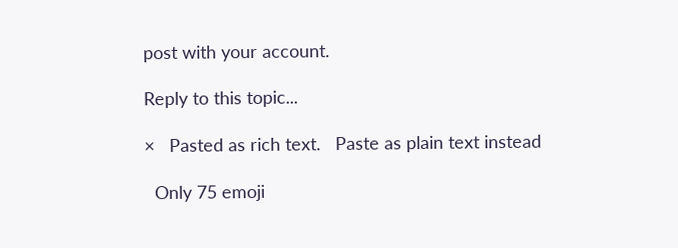post with your account.

Reply to this topic...

×   Pasted as rich text.   Paste as plain text instead

  Only 75 emoji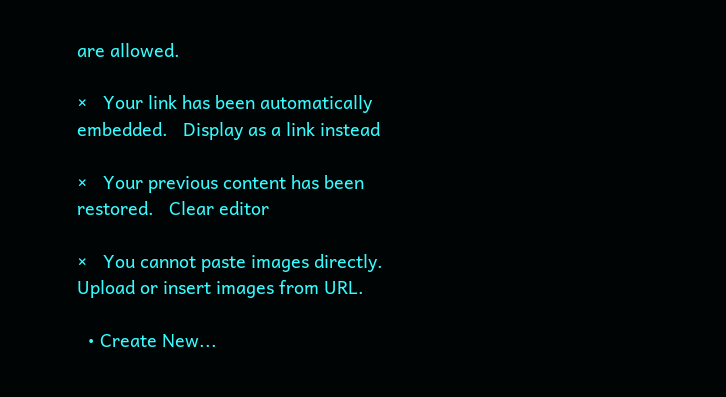are allowed.

×   Your link has been automatically embedded.   Display as a link instead

×   Your previous content has been restored.   Clear editor

×   You cannot paste images directly. Upload or insert images from URL.

  • Create New...